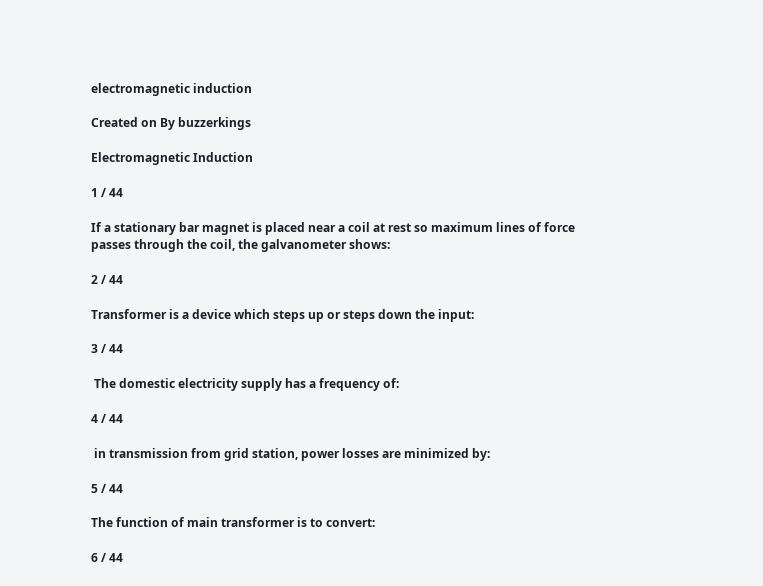electromagnetic induction

Created on By buzzerkings

Electromagnetic Induction

1 / 44

If a stationary bar magnet is placed near a coil at rest so maximum lines of force passes through the coil, the galvanometer shows:

2 / 44

Transformer is a device which steps up or steps down the input:

3 / 44

 The domestic electricity supply has a frequency of:

4 / 44

 in transmission from grid station, power losses are minimized by:

5 / 44

The function of main transformer is to convert:

6 / 44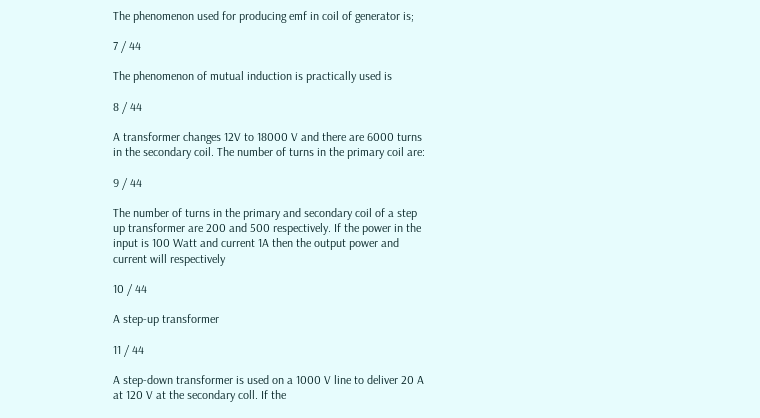The phenomenon used for producing emf in coil of generator is;

7 / 44

The phenomenon of mutual induction is practically used is

8 / 44

A transformer changes 12V to 18000 V and there are 6000 turns in the secondary coil. The number of turns in the primary coil are:

9 / 44

The number of turns in the primary and secondary coil of a step up transformer are 200 and 500 respectively. If the power in the input is 100 Watt and current 1A then the output power and current will respectively

10 / 44

A step-up transformer

11 / 44

A step-down transformer is used on a 1000 V line to deliver 20 A at 120 V at the secondary coll. If the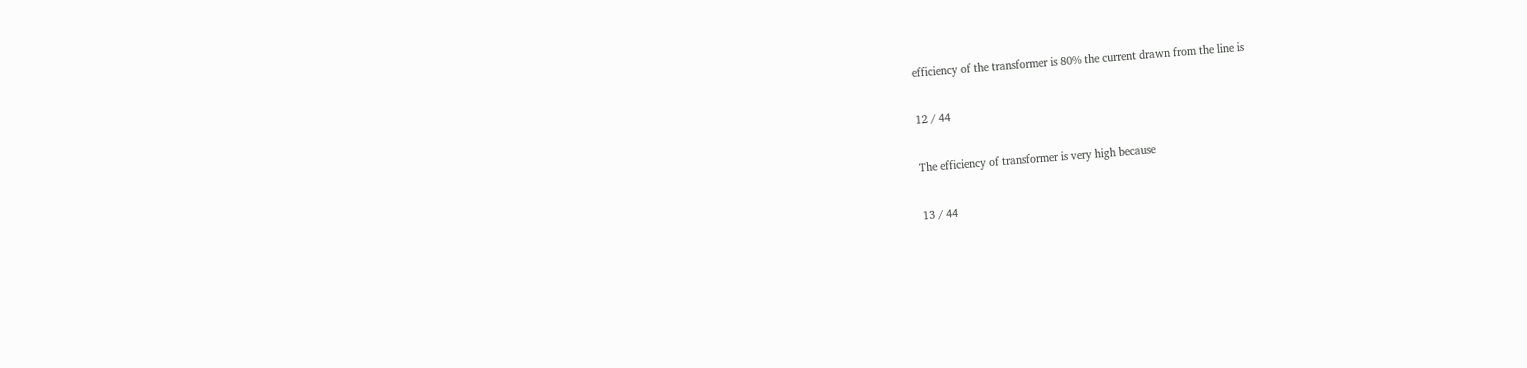efficiency of the transformer is 80% the current drawn from the line is

12 / 44

The efficiency of transformer is very high because

13 / 44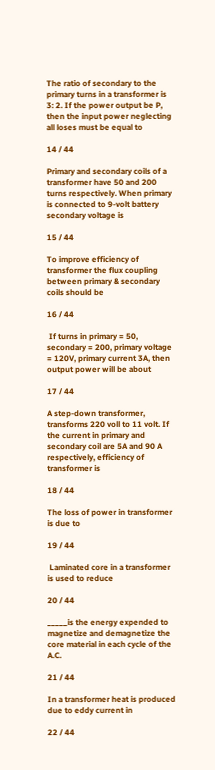The ratio of secondary to the primary turns in a transformer is 3: 2. If the power output be P, then the input power neglecting all loses must be equal to

14 / 44

Primary and secondary coils of a transformer have 50 and 200 turns respectively. When primary is connected to 9-volt battery secondary voltage is

15 / 44

To improve efficiency of transformer the flux coupling between primary & secondary coils should be

16 / 44

 If turns in primary = 50, secondary = 200, primary voltage = 120V, primary current 3A, then output power will be about

17 / 44

A step-down transformer, transforms 220 voll to 11 volt. If the current in primary and secondary coil are 5A and 90 A respectively, efficiency of transformer is

18 / 44

The loss of power in transformer is due to

19 / 44

 Laminated core in a transformer is used to reduce

20 / 44

_____is the energy expended to magnetize and demagnetize the core material in each cycle of the A.C.

21 / 44

In a transformer heat is produced due to eddy current in

22 / 44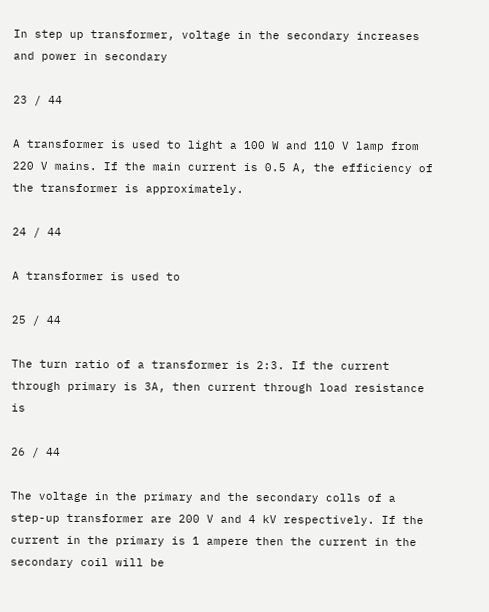In step up transformer, voltage in the secondary increases and power in secondary

23 / 44

A transformer is used to light a 100 W and 110 V lamp from 220 V mains. If the main current is 0.5 A, the efficiency of the transformer is approximately.

24 / 44

A transformer is used to

25 / 44

The turn ratio of a transformer is 2:3. If the current through primary is 3A, then current through load resistance is

26 / 44

The voltage in the primary and the secondary colls of a step-up transformer are 200 V and 4 kV respectively. If the current in the primary is 1 ampere then the current in the secondary coil will be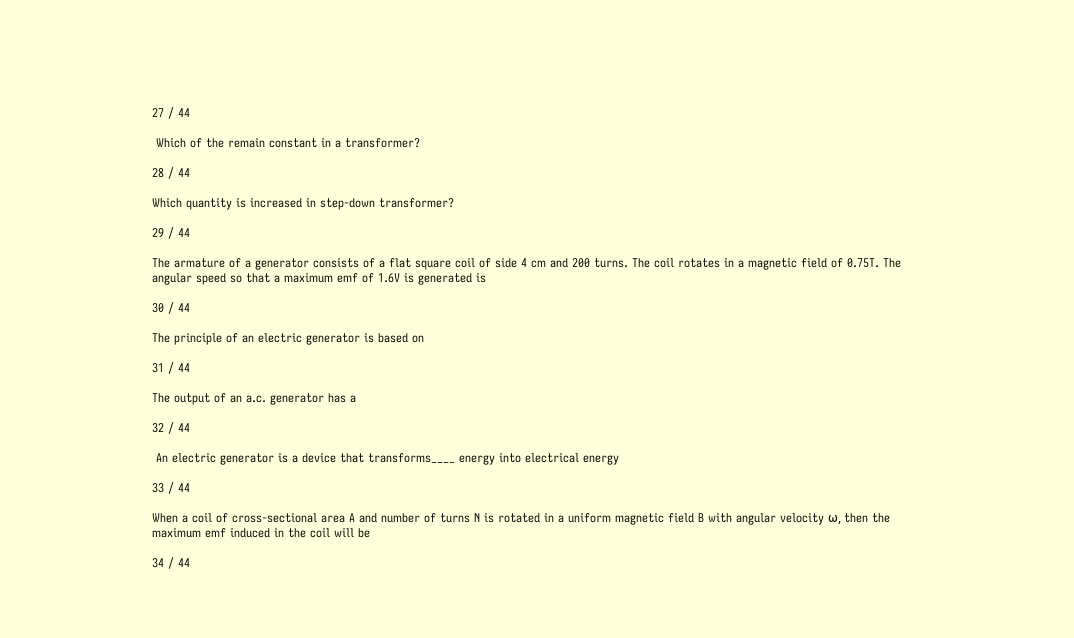27 / 44

 Which of the remain constant in a transformer?

28 / 44

Which quantity is increased in step-down transformer?

29 / 44

The armature of a generator consists of a flat square coil of side 4 cm and 200 turns. The coil rotates in a magnetic field of 0.75T. The angular speed so that a maximum emf of 1.6V is generated is

30 / 44

The principle of an electric generator is based on

31 / 44

The output of an a.c. generator has a

32 / 44

 An electric generator is a device that transforms____ energy into electrical energy

33 / 44

When a coil of cross-sectional area A and number of turns N is rotated in a uniform magnetic field B with angular velocity ω, then the maximum emf induced in the coil will be

34 / 44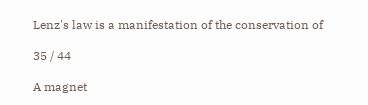Lenz's law is a manifestation of the conservation of

35 / 44

A magnet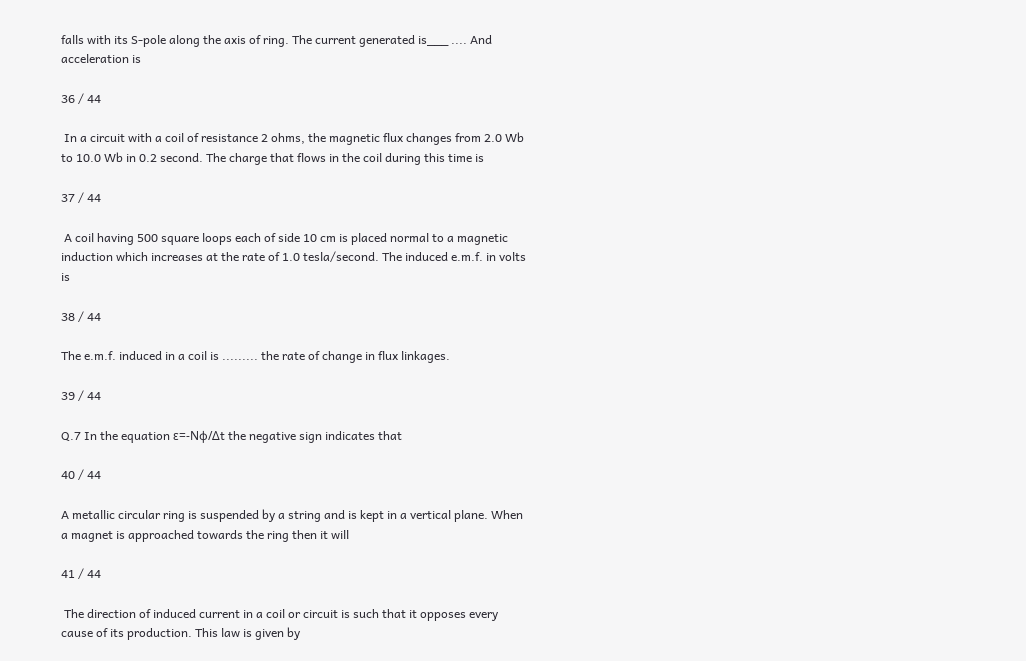falls with its S-pole along the axis of ring. The current generated is___ .... And acceleration is

36 / 44

 In a circuit with a coil of resistance 2 ohms, the magnetic flux changes from 2.0 Wb to 10.0 Wb in 0.2 second. The charge that flows in the coil during this time is

37 / 44

 A coil having 500 square loops each of side 10 cm is placed normal to a magnetic induction which increases at the rate of 1.0 tesla/second. The induced e.m.f. in volts is

38 / 44

The e.m.f. induced in a coil is ......... the rate of change in flux linkages.

39 / 44

Q.7 In the equation ε=-Nⲫ/Δt the negative sign indicates that

40 / 44

A metallic circular ring is suspended by a string and is kept in a vertical plane. When a magnet is approached towards the ring then it will

41 / 44

 The direction of induced current in a coil or circuit is such that it opposes every cause of its production. This law is given by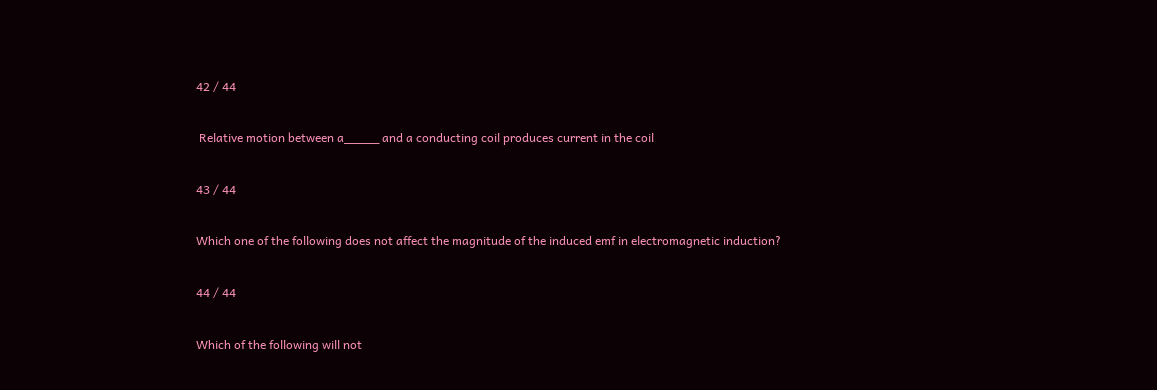42 / 44

 Relative motion between a_____ and a conducting coil produces current in the coil

43 / 44

Which one of the following does not affect the magnitude of the induced emf in electromagnetic induction?

44 / 44

Which of the following will not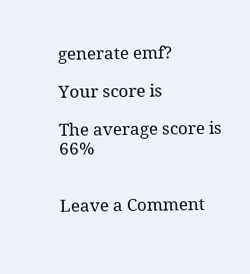generate emf?

Your score is

The average score is 66%


Leave a Comment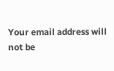Your email address will not be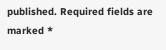published. Required fields are marked *